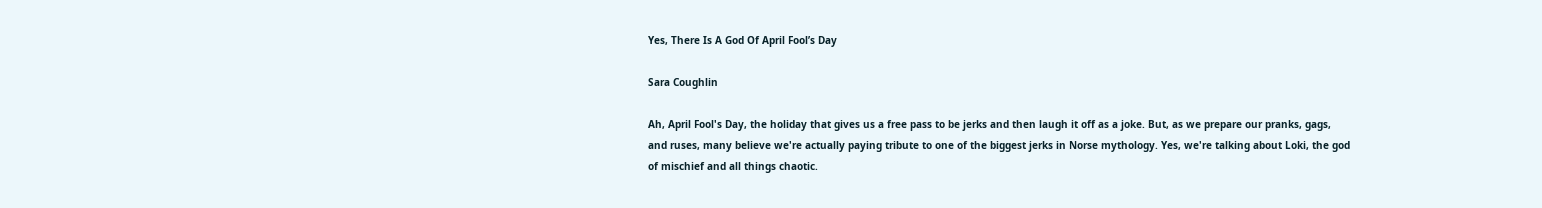Yes, There Is A God Of April Fool’s Day

Sara Coughlin

Ah, April Fool's Day, the holiday that gives us a free pass to be jerks and then laugh it off as a joke. But, as we prepare our pranks, gags, and ruses, many believe we're actually paying tribute to one of the biggest jerks in Norse mythology. Yes, we're talking about Loki, the god of mischief and all things chaotic.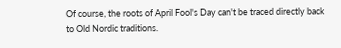Of course, the roots of April Fool's Day can't be traced directly back to Old Nordic traditions.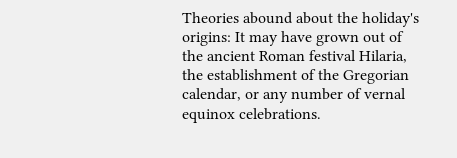Theories abound about the holiday's origins: It may have grown out of the ancient Roman festival Hilaria, the establishment of the Gregorian calendar, or any number of vernal equinox celebrations.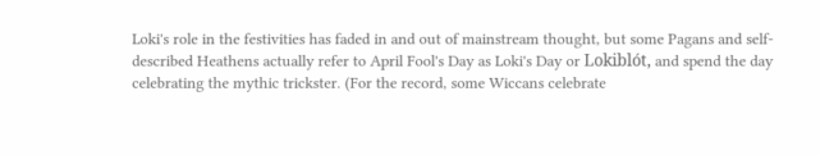Loki's role in the festivities has faded in and out of mainstream thought, but some Pagans and self-described Heathens actually refer to April Fool's Day as Loki's Day or Lokiblót, and spend the day celebrating the mythic trickster. (For the record, some Wiccans celebrate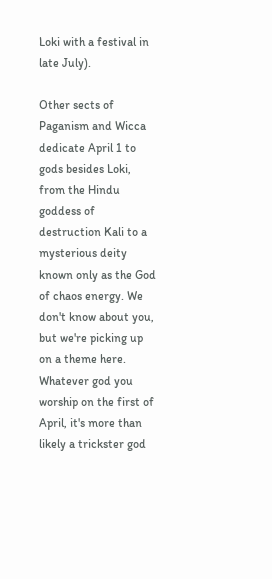Loki with a festival in late July).

Other sects of Paganism and Wicca dedicate April 1 to gods besides Loki, from the Hindu goddess of destruction Kali to a mysterious deity known only as the God of chaos energy. We don't know about you, but we're picking up on a theme here. Whatever god you worship on the first of April, it's more than likely a trickster god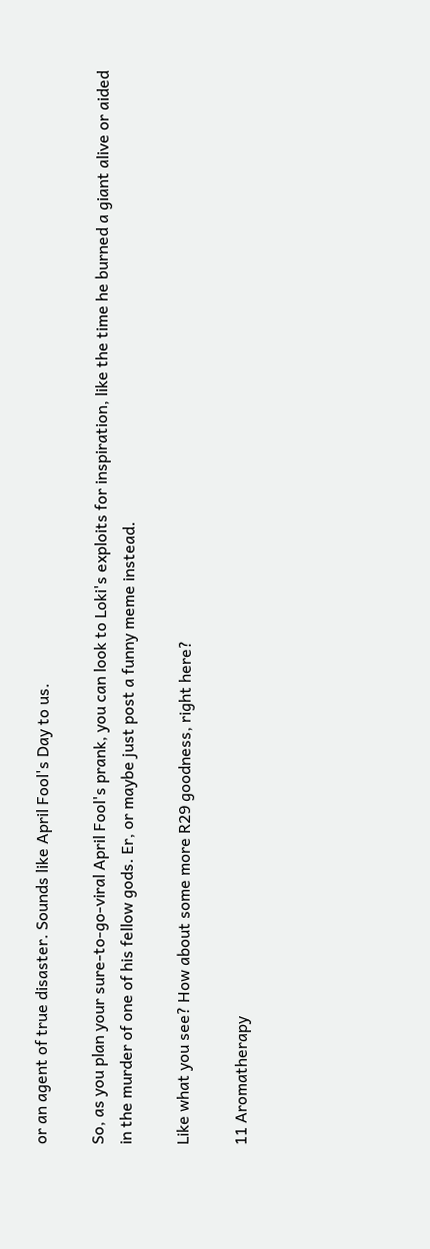or an agent of true disaster. Sounds like April Fool's Day to us.

So, as you plan your sure-to-go-viral April Fool's prank, you can look to Loki's exploits for inspiration, like the time he burned a giant alive or aided in the murder of one of his fellow gods. Er, or maybe just post a funny meme instead.

Like what you see? How about some more R29 goodness, right here?

11 Aromatherapy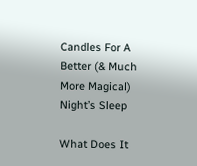Candles For A Better (& Much More Magical) Night’s Sleep

What Does It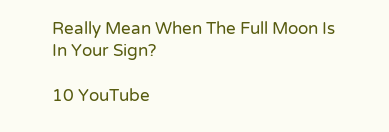Really Mean When The Full Moon Is In Your Sign?

10 YouTube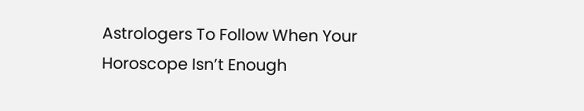Astrologers To Follow When Your Horoscope Isn’t Enough